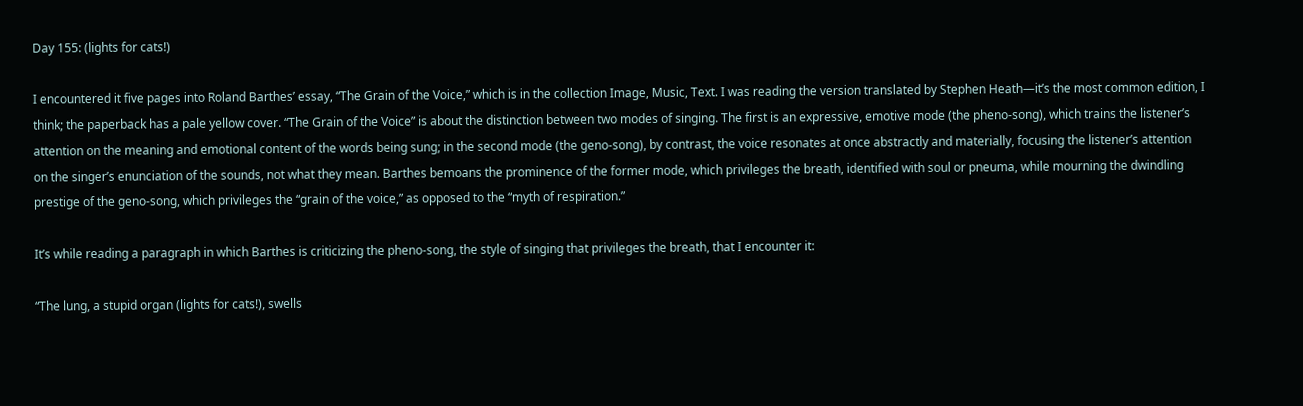Day 155: (lights for cats!)

I encountered it five pages into Roland Barthes’ essay, “The Grain of the Voice,” which is in the collection Image, Music, Text. I was reading the version translated by Stephen Heath—it’s the most common edition, I think; the paperback has a pale yellow cover. “The Grain of the Voice” is about the distinction between two modes of singing. The first is an expressive, emotive mode (the pheno-song), which trains the listener’s attention on the meaning and emotional content of the words being sung; in the second mode (the geno-song), by contrast, the voice resonates at once abstractly and materially, focusing the listener’s attention on the singer’s enunciation of the sounds, not what they mean. Barthes bemoans the prominence of the former mode, which privileges the breath, identified with soul or pneuma, while mourning the dwindling prestige of the geno-song, which privileges the “grain of the voice,” as opposed to the “myth of respiration.”

It’s while reading a paragraph in which Barthes is criticizing the pheno-song, the style of singing that privileges the breath, that I encounter it:

“The lung, a stupid organ (lights for cats!), swells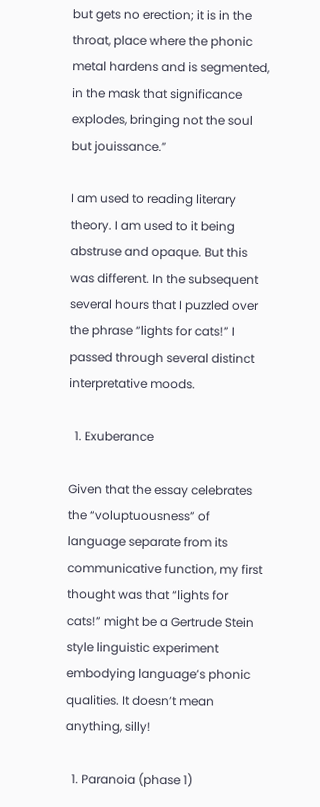but gets no erection; it is in the throat, place where the phonic metal hardens and is segmented, in the mask that significance explodes, bringing not the soul but jouissance.”

I am used to reading literary theory. I am used to it being abstruse and opaque. But this was different. In the subsequent several hours that I puzzled over the phrase “lights for cats!” I passed through several distinct interpretative moods.

  1. Exuberance

Given that the essay celebrates the “voluptuousness” of language separate from its communicative function, my first thought was that “lights for cats!” might be a Gertrude Stein style linguistic experiment embodying language’s phonic qualities. It doesn’t mean anything, silly!

  1. Paranoia (phase 1)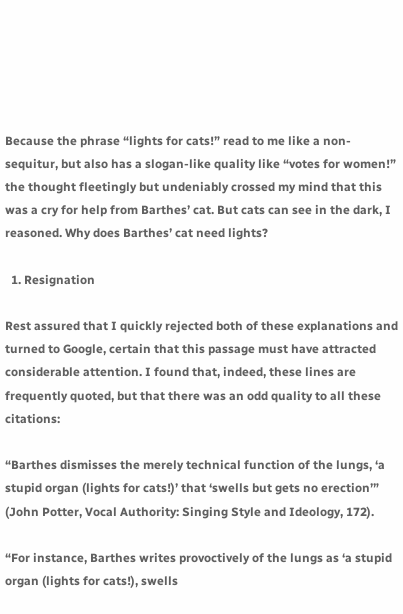Because the phrase “lights for cats!” read to me like a non-sequitur, but also has a slogan-like quality like “votes for women!” the thought fleetingly but undeniably crossed my mind that this was a cry for help from Barthes’ cat. But cats can see in the dark, I reasoned. Why does Barthes’ cat need lights?

  1. Resignation

Rest assured that I quickly rejected both of these explanations and turned to Google, certain that this passage must have attracted considerable attention. I found that, indeed, these lines are frequently quoted, but that there was an odd quality to all these citations:

“Barthes dismisses the merely technical function of the lungs, ‘a stupid organ (lights for cats!)’ that ‘swells but gets no erection’” (John Potter, Vocal Authority: Singing Style and Ideology, 172).

“For instance, Barthes writes provoctively of the lungs as ‘a stupid organ (lights for cats!), swells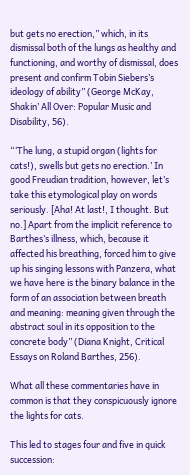but gets no erection,” which, in its dismissal both of the lungs as healthy and functioning, and worthy of dismissal, does present and confirm Tobin Siebers’s ideology of ability” (George McKay, Shakin’ All Over: Popular Music and Disability, 56).

“‘The lung, a stupid organ (lights for cats!), swells but gets no erection.’ In good Freudian tradition, however, let’s take this etymological play on words seriously. [Aha! At last!, I thought. But no.] Apart from the implicit reference to Barthes’s illness, which, because it affected his breathing, forced him to give up his singing lessons with Panzera, what we have here is the binary balance in the form of an association between breath and meaning: meaning given through the abstract soul in its opposition to the concrete body” (Diana Knight, Critical Essays on Roland Barthes, 256).

What all these commentaries have in common is that they conspicuously ignore the lights for cats.

This led to stages four and five in quick succession: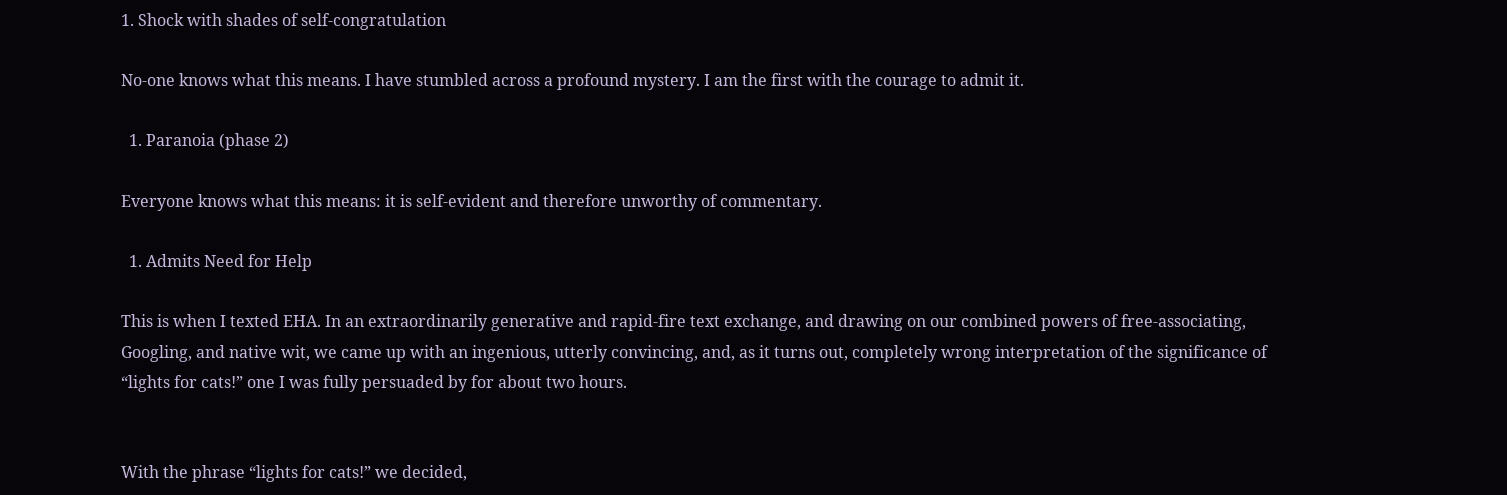1. Shock with shades of self-congratulation

No-one knows what this means. I have stumbled across a profound mystery. I am the first with the courage to admit it.

  1. Paranoia (phase 2)

Everyone knows what this means: it is self-evident and therefore unworthy of commentary.

  1. Admits Need for Help

This is when I texted EHA. In an extraordinarily generative and rapid-fire text exchange, and drawing on our combined powers of free-associating, Googling, and native wit, we came up with an ingenious, utterly convincing, and, as it turns out, completely wrong interpretation of the significance of “lights for cats!” one I was fully persuaded by for about two hours.


With the phrase “lights for cats!” we decided,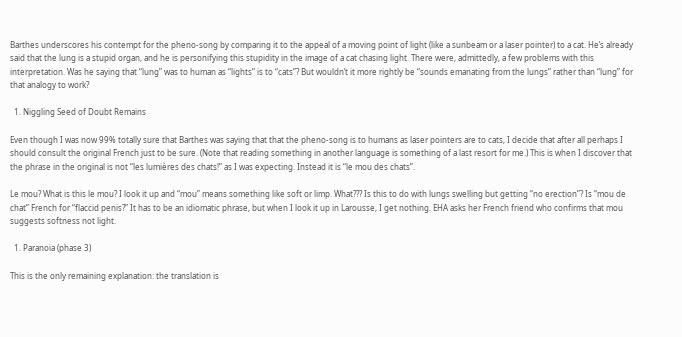Barthes underscores his contempt for the pheno-song by comparing it to the appeal of a moving point of light (like a sunbeam or a laser pointer) to a cat. He’s already said that the lung is a stupid organ, and he is personifying this stupidity in the image of a cat chasing light. There were, admittedly, a few problems with this interpretation. Was he saying that “lung” was to human as “lights” is to “cats”? But wouldn’t it more rightly be “sounds emanating from the lungs” rather than “lung” for that analogy to work?

  1. Niggling Seed of Doubt Remains

Even though I was now 99% totally sure that Barthes was saying that that the pheno-song is to humans as laser pointers are to cats, I decide that after all perhaps I should consult the original French just to be sure. (Note that reading something in another language is something of a last resort for me.) This is when I discover that the phrase in the original is not “les lumières des chats!” as I was expecting. Instead it is “le mou des chats”.

Le mou? What is this le mou? I look it up and “mou” means something like soft or limp. What??? Is this to do with lungs swelling but getting “no erection”? Is “mou de chat” French for “flaccid penis?” It has to be an idiomatic phrase, but when I look it up in Larousse, I get nothing. EHA asks her French friend who confirms that mou suggests softness not light.

  1. Paranoia (phase 3)

This is the only remaining explanation: the translation is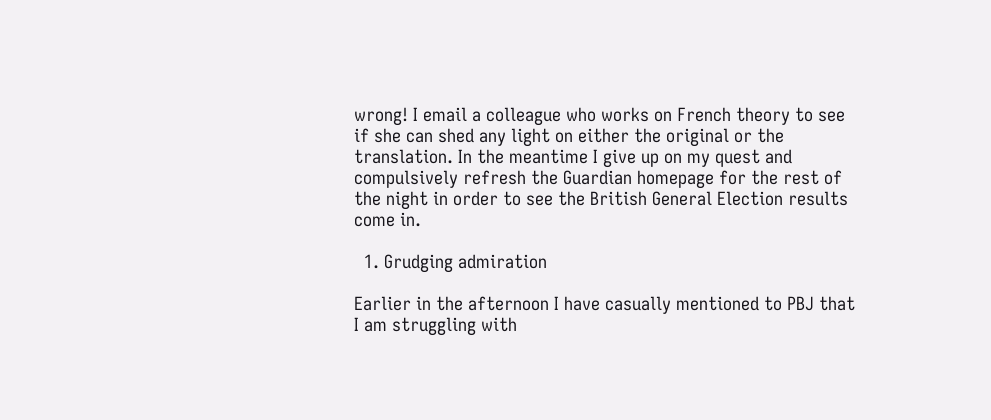wrong! I email a colleague who works on French theory to see if she can shed any light on either the original or the translation. In the meantime I give up on my quest and compulsively refresh the Guardian homepage for the rest of the night in order to see the British General Election results come in.

  1. Grudging admiration

Earlier in the afternoon I have casually mentioned to PBJ that I am struggling with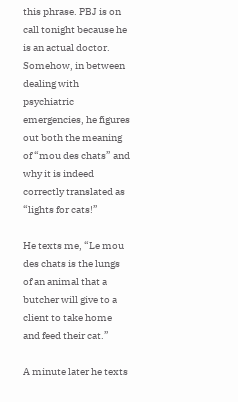this phrase. PBJ is on call tonight because he is an actual doctor. Somehow, in between dealing with psychiatric emergencies, he figures out both the meaning of “mou des chats” and why it is indeed correctly translated as “lights for cats!”

He texts me, “Le mou des chats is the lungs of an animal that a butcher will give to a client to take home and feed their cat.”

A minute later he texts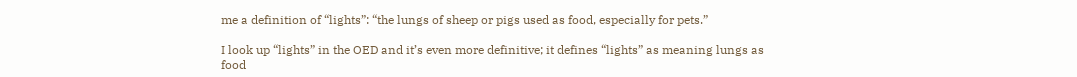me a definition of “lights”: “the lungs of sheep or pigs used as food, especially for pets.”

I look up “lights” in the OED and it’s even more definitive; it defines “lights” as meaning lungs as food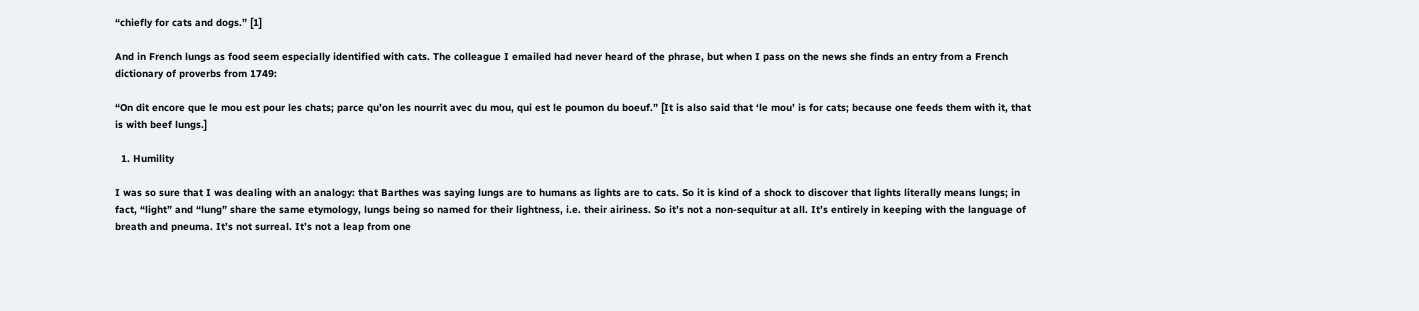“chiefly for cats and dogs.” [1]

And in French lungs as food seem especially identified with cats. The colleague I emailed had never heard of the phrase, but when I pass on the news she finds an entry from a French dictionary of proverbs from 1749:

“On dit encore que le mou est pour les chats; parce qu’on les nourrit avec du mou, qui est le poumon du boeuf.” [It is also said that ‘le mou’ is for cats; because one feeds them with it, that is with beef lungs.]

  1. Humility

I was so sure that I was dealing with an analogy: that Barthes was saying lungs are to humans as lights are to cats. So it is kind of a shock to discover that lights literally means lungs; in fact, “light” and “lung” share the same etymology, lungs being so named for their lightness, i.e. their airiness. So it’s not a non-sequitur at all. It’s entirely in keeping with the language of breath and pneuma. It’s not surreal. It’s not a leap from one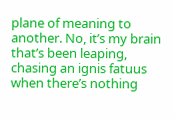plane of meaning to another. No, it’s my brain that’s been leaping, chasing an ignis fatuus when there’s nothing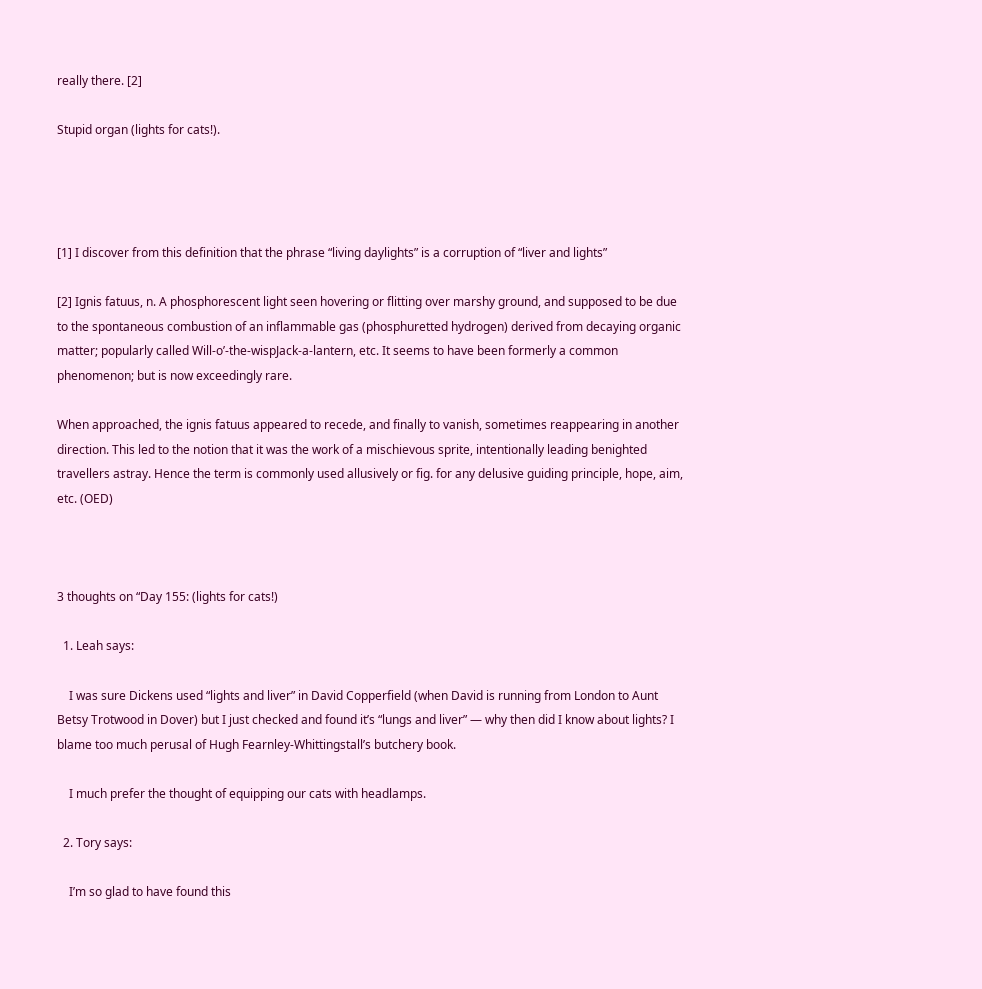really there. [2]

Stupid organ (lights for cats!).




[1] I discover from this definition that the phrase “living daylights” is a corruption of “liver and lights”

[2] Ignis fatuus, n. A phosphorescent light seen hovering or flitting over marshy ground, and supposed to be due to the spontaneous combustion of an inflammable gas (phosphuretted hydrogen) derived from decaying organic matter; popularly called Will-o’-the-wispJack-a-lantern, etc. It seems to have been formerly a common phenomenon; but is now exceedingly rare.

When approached, the ignis fatuus appeared to recede, and finally to vanish, sometimes reappearing in another direction. This led to the notion that it was the work of a mischievous sprite, intentionally leading benighted travellers astray. Hence the term is commonly used allusively or fig. for any delusive guiding principle, hope, aim, etc. (OED)



3 thoughts on “Day 155: (lights for cats!)

  1. Leah says:

    I was sure Dickens used “lights and liver” in David Copperfield (when David is running from London to Aunt Betsy Trotwood in Dover) but I just checked and found it’s “lungs and liver” — why then did I know about lights? I blame too much perusal of Hugh Fearnley-Whittingstall’s butchery book.

    I much prefer the thought of equipping our cats with headlamps.

  2. Tory says:

    I’m so glad to have found this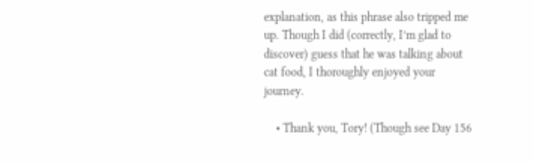explanation, as this phrase also tripped me up. Though I did (correctly, I’m glad to discover) guess that he was talking about cat food, I thoroughly enjoyed your journey.

    • Thank you, Tory! (Though see Day 156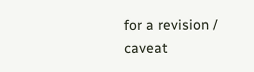for a revision / caveat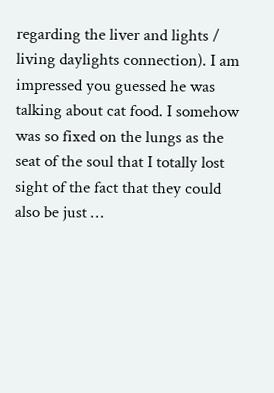regarding the liver and lights / living daylights connection). I am impressed you guessed he was talking about cat food. I somehow was so fixed on the lungs as the seat of the soul that I totally lost sight of the fact that they could also be just …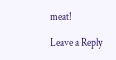meat!

Leave a Reply